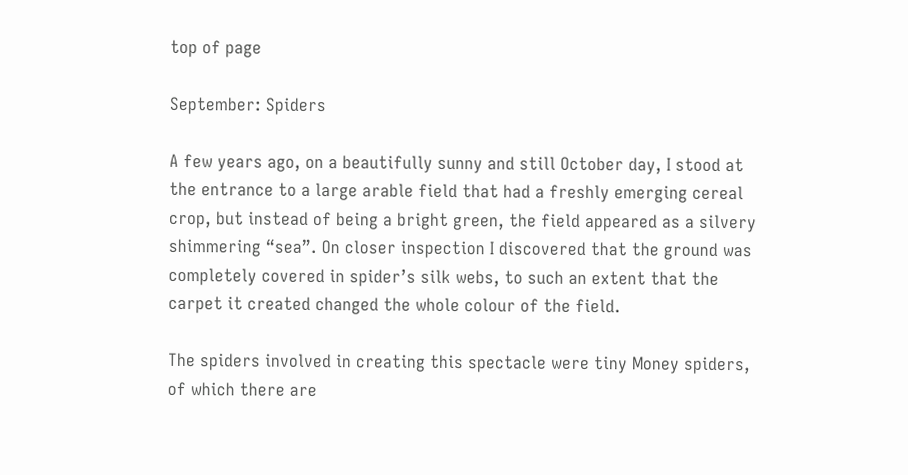top of page

September: Spiders

A few years ago, on a beautifully sunny and still October day, I stood at the entrance to a large arable field that had a freshly emerging cereal crop, but instead of being a bright green, the field appeared as a silvery shimmering “sea”. On closer inspection I discovered that the ground was completely covered in spider’s silk webs, to such an extent that the carpet it created changed the whole colour of the field.

The spiders involved in creating this spectacle were tiny Money spiders, of which there are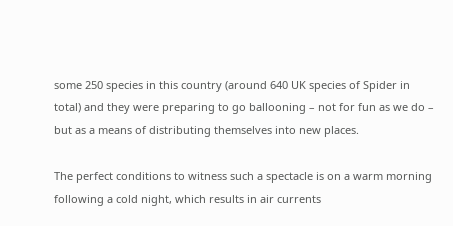some 250 species in this country (around 640 UK species of Spider in total) and they were preparing to go ballooning – not for fun as we do – but as a means of distributing themselves into new places.

The perfect conditions to witness such a spectacle is on a warm morning following a cold night, which results in air currents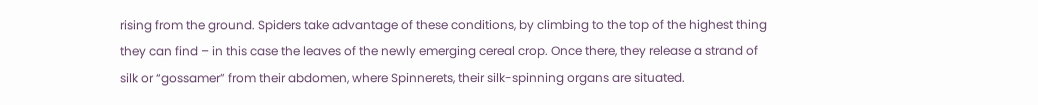rising from the ground. Spiders take advantage of these conditions, by climbing to the top of the highest thing they can find – in this case the leaves of the newly emerging cereal crop. Once there, they release a strand of silk or “gossamer” from their abdomen, where Spinnerets, their silk-spinning organs are situated.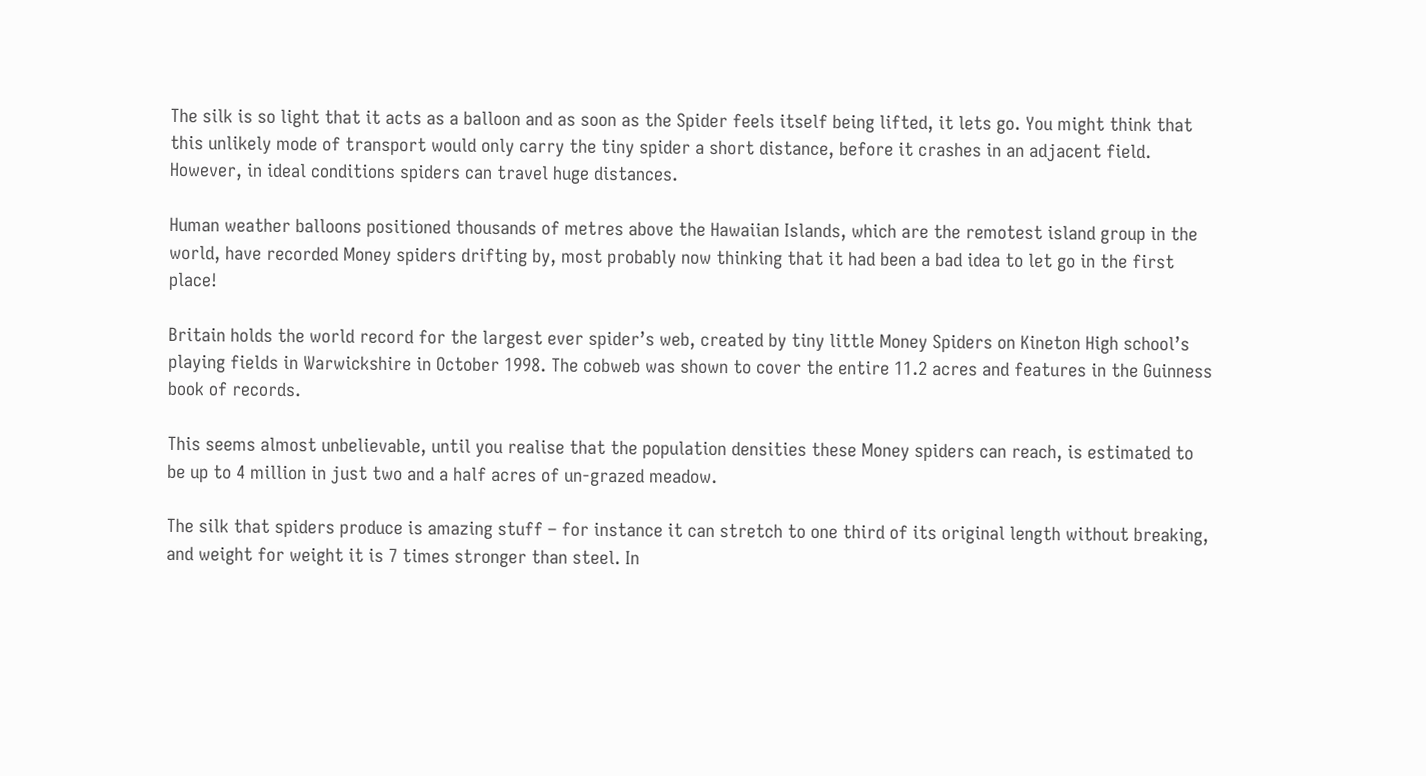The silk is so light that it acts as a balloon and as soon as the Spider feels itself being lifted, it lets go. You might think that this unlikely mode of transport would only carry the tiny spider a short distance, before it crashes in an adjacent field. However, in ideal conditions spiders can travel huge distances.

Human weather balloons positioned thousands of metres above the Hawaiian Islands, which are the remotest island group in the world, have recorded Money spiders drifting by, most probably now thinking that it had been a bad idea to let go in the first place!

Britain holds the world record for the largest ever spider’s web, created by tiny little Money Spiders on Kineton High school’s playing fields in Warwickshire in October 1998. The cobweb was shown to cover the entire 11.2 acres and features in the Guinness book of records.

This seems almost unbelievable, until you realise that the population densities these Money spiders can reach, is estimated to be up to 4 million in just two and a half acres of un-grazed meadow.

The silk that spiders produce is amazing stuff – for instance it can stretch to one third of its original length without breaking, and weight for weight it is 7 times stronger than steel. In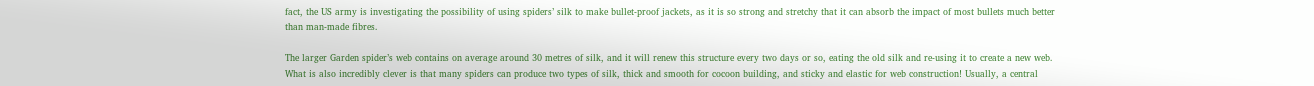fact, the US army is investigating the possibility of using spiders’ silk to make bullet-proof jackets, as it is so strong and stretchy that it can absorb the impact of most bullets much better than man-made fibres.

The larger Garden spider’s web contains on average around 30 metres of silk, and it will renew this structure every two days or so, eating the old silk and re-using it to create a new web. What is also incredibly clever is that many spiders can produce two types of silk, thick and smooth for cocoon building, and sticky and elastic for web construction! Usually, a central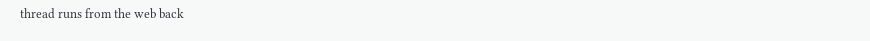thread runs from the web back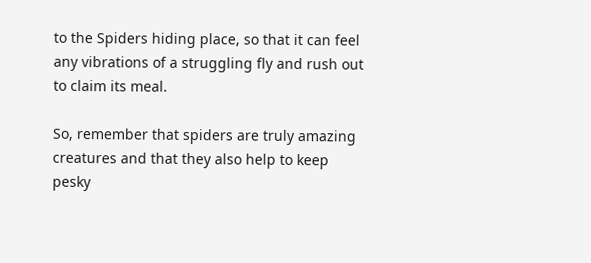to the Spiders hiding place, so that it can feel any vibrations of a struggling fly and rush out to claim its meal.

So, remember that spiders are truly amazing creatures and that they also help to keep pesky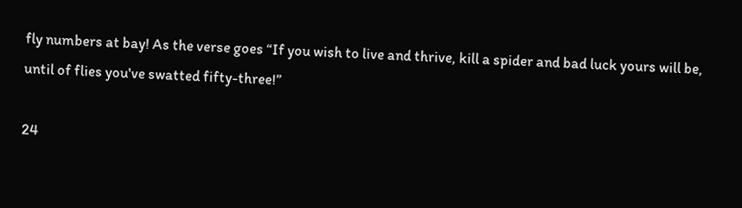fly numbers at bay! As the verse goes “If you wish to live and thrive, kill a spider and bad luck yours will be, until of flies you've swatted fifty-three!”

24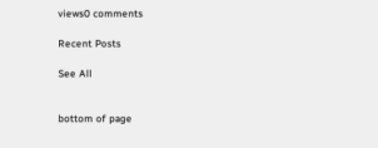views0 comments

Recent Posts

See All


bottom of page